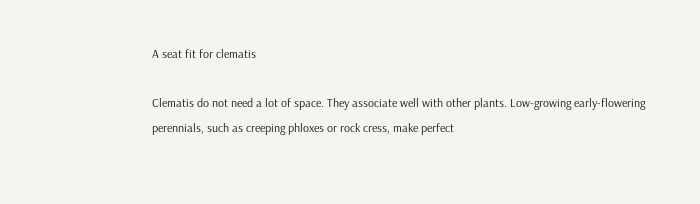A seat fit for clematis

Clematis do not need a lot of space. They associate well with other plants. Low-growing early-flowering perennials, such as creeping phloxes or rock cress, make perfect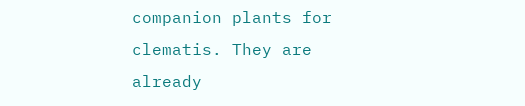companion plants for clematis. They are already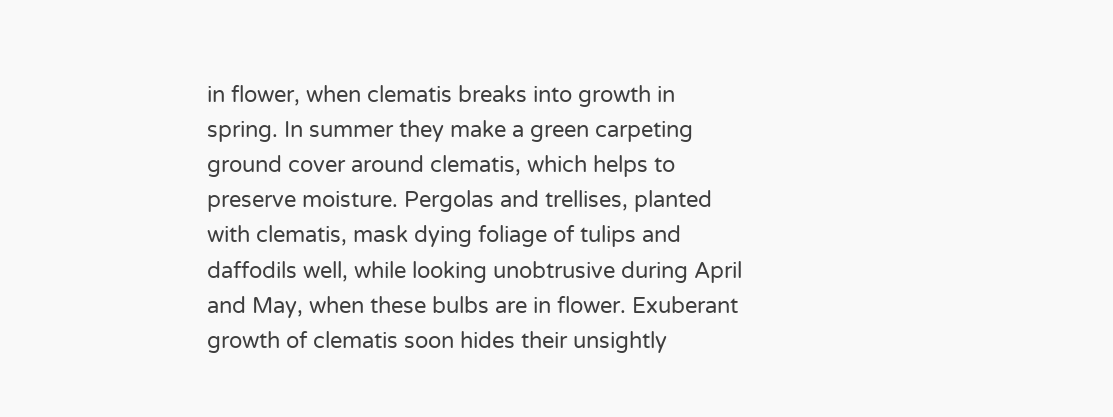in flower, when clematis breaks into growth in spring. In summer they make a green carpeting ground cover around clematis, which helps to preserve moisture. Pergolas and trellises, planted with clematis, mask dying foliage of tulips and daffodils well, while looking unobtrusive during April and May, when these bulbs are in flower. Exuberant growth of clematis soon hides their unsightly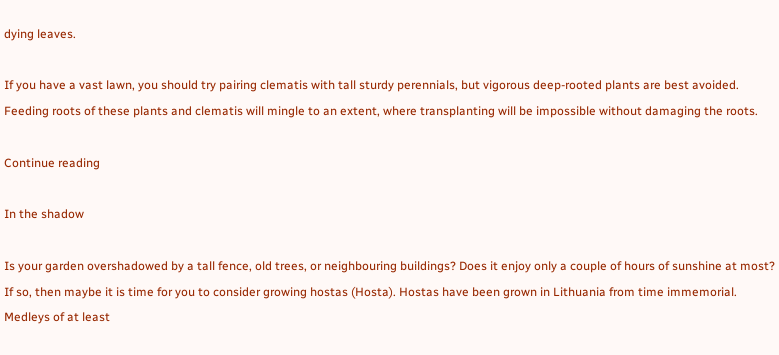dying leaves.

If you have a vast lawn, you should try pairing clematis with tall sturdy perennials, but vigorous deep-rooted plants are best avoided. Feeding roots of these plants and clematis will mingle to an extent, where transplanting will be impossible without damaging the roots.

Continue reading

In the shadow

Is your garden overshadowed by a tall fence, old trees, or neighbouring buildings? Does it enjoy only a couple of hours of sunshine at most? If so, then maybe it is time for you to consider growing hostas (Hosta). Hostas have been grown in Lithuania from time immemorial. Medleys of at least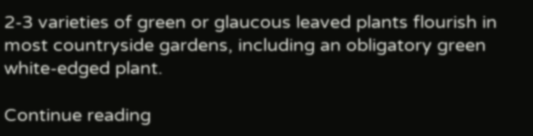2-3 varieties of green or glaucous leaved plants flourish in most countryside gardens, including an obligatory green white-edged plant.

Continue reading